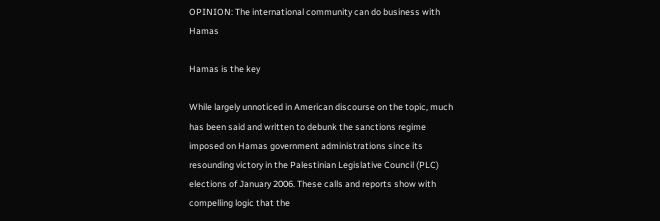OPINION: The international community can do business with Hamas

Hamas is the key

While largely unnoticed in American discourse on the topic, much has been said and written to debunk the sanctions regime imposed on Hamas government administrations since its resounding victory in the Palestinian Legislative Council (PLC) elections of January 2006. These calls and reports show with compelling logic that the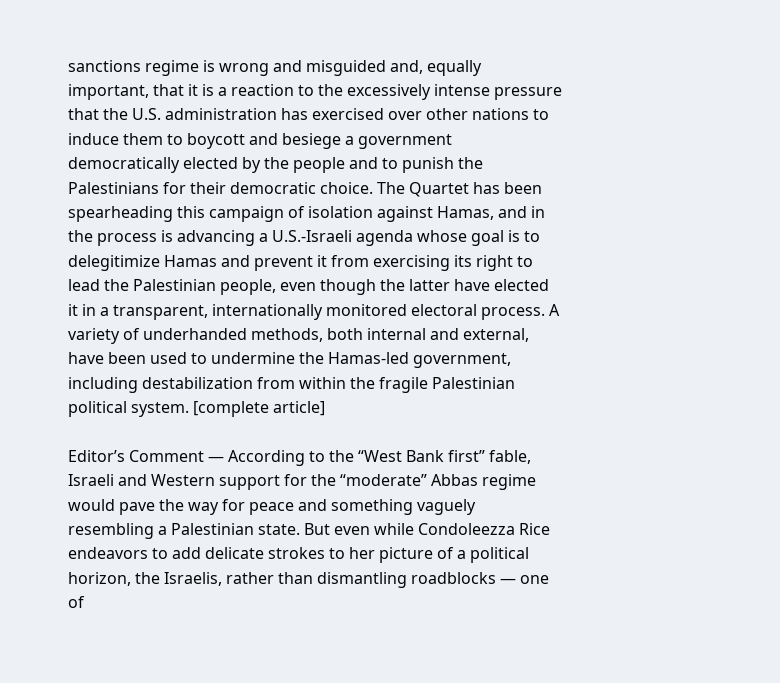sanctions regime is wrong and misguided and, equally important, that it is a reaction to the excessively intense pressure that the U.S. administration has exercised over other nations to induce them to boycott and besiege a government democratically elected by the people and to punish the Palestinians for their democratic choice. The Quartet has been spearheading this campaign of isolation against Hamas, and in the process is advancing a U.S.-Israeli agenda whose goal is to delegitimize Hamas and prevent it from exercising its right to lead the Palestinian people, even though the latter have elected it in a transparent, internationally monitored electoral process. A variety of underhanded methods, both internal and external, have been used to undermine the Hamas-led government, including destabilization from within the fragile Palestinian political system. [complete article]

Editor’s Comment — According to the “West Bank first” fable, Israeli and Western support for the “moderate” Abbas regime would pave the way for peace and something vaguely resembling a Palestinian state. But even while Condoleezza Rice endeavors to add delicate strokes to her picture of a political horizon, the Israelis, rather than dismantling roadblocks — one of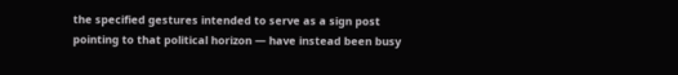the specified gestures intended to serve as a sign post pointing to that political horizon — have instead been busy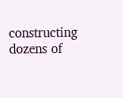constructing dozens of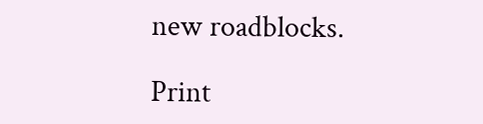new roadblocks.

Print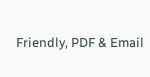Friendly, PDF & Email